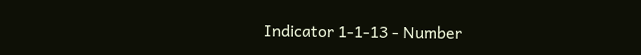Indicator 1-1-13 - Number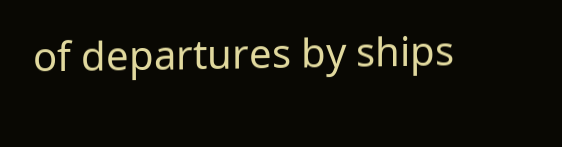of departures by ships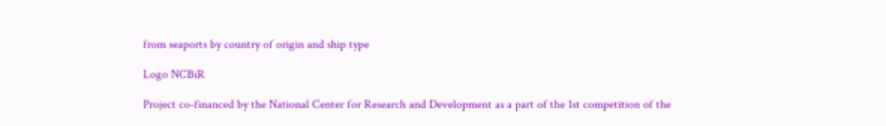from seaports by country of origin and ship type

Logo NCBiR

Project co-financed by the National Center for Research and Development as a part of the 1st competition of the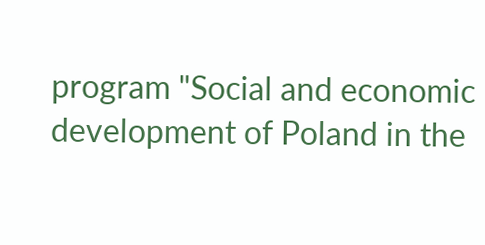program "Social and economic development of Poland in the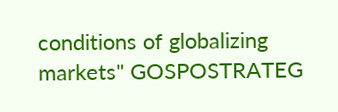conditions of globalizing markets" GOSPOSTRATEG